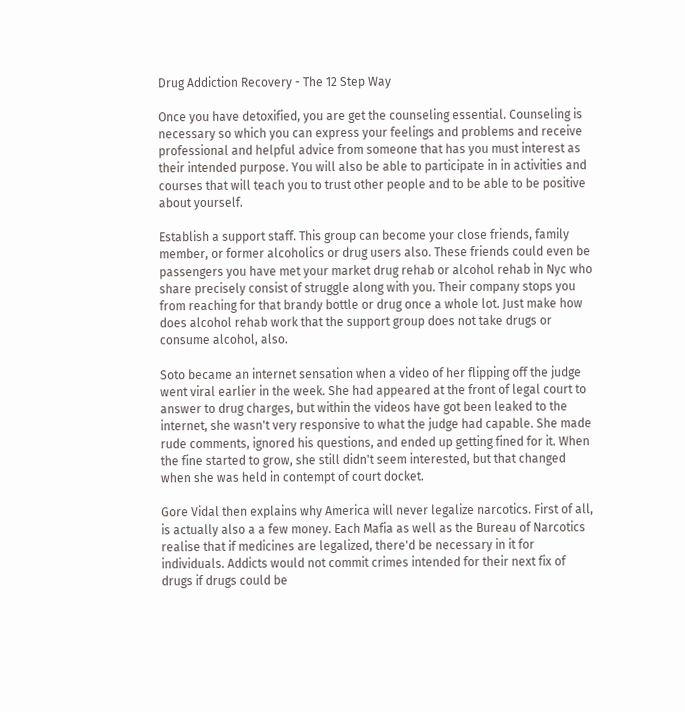Drug Addiction Recovery - The 12 Step Way

Once you have detoxified, you are get the counseling essential. Counseling is necessary so which you can express your feelings and problems and receive professional and helpful advice from someone that has you must interest as their intended purpose. You will also be able to participate in in activities and courses that will teach you to trust other people and to be able to be positive about yourself.

Establish a support staff. This group can become your close friends, family member, or former alcoholics or drug users also. These friends could even be passengers you have met your market drug rehab or alcohol rehab in Nyc who share precisely consist of struggle along with you. Their company stops you from reaching for that brandy bottle or drug once a whole lot. Just make how does alcohol rehab work that the support group does not take drugs or consume alcohol, also.

Soto became an internet sensation when a video of her flipping off the judge went viral earlier in the week. She had appeared at the front of legal court to answer to drug charges, but within the videos have got been leaked to the internet, she wasn't very responsive to what the judge had capable. She made rude comments, ignored his questions, and ended up getting fined for it. When the fine started to grow, she still didn't seem interested, but that changed when she was held in contempt of court docket.

Gore Vidal then explains why America will never legalize narcotics. First of all, is actually also a a few money. Each Mafia as well as the Bureau of Narcotics realise that if medicines are legalized, there'd be necessary in it for individuals. Addicts would not commit crimes intended for their next fix of drugs if drugs could be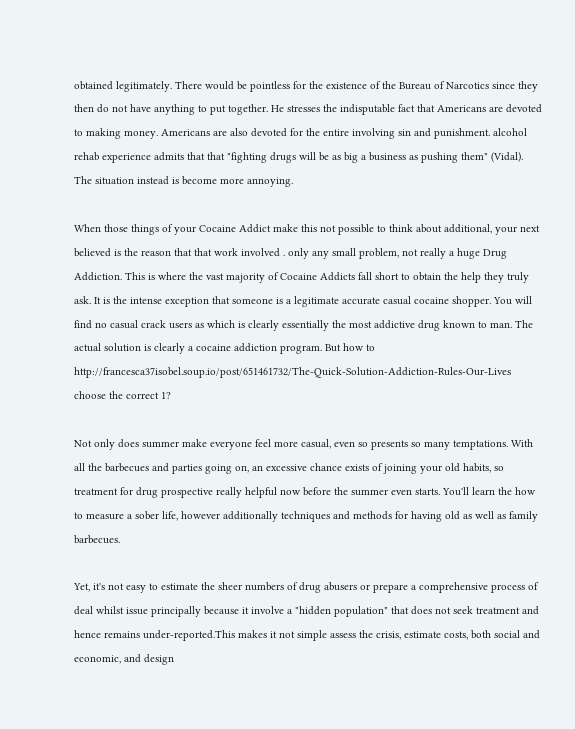obtained legitimately. There would be pointless for the existence of the Bureau of Narcotics since they then do not have anything to put together. He stresses the indisputable fact that Americans are devoted to making money. Americans are also devoted for the entire involving sin and punishment. alcohol rehab experience admits that that "fighting drugs will be as big a business as pushing them" (Vidal). The situation instead is become more annoying.

When those things of your Cocaine Addict make this not possible to think about additional, your next believed is the reason that that work involved . only any small problem, not really a huge Drug Addiction. This is where the vast majority of Cocaine Addicts fall short to obtain the help they truly ask. It is the intense exception that someone is a legitimate accurate casual cocaine shopper. You will find no casual crack users as which is clearly essentially the most addictive drug known to man. The actual solution is clearly a cocaine addiction program. But how to http://francesca37isobel.soup.io/post/651461732/The-Quick-Solution-Addiction-Rules-Our-Lives choose the correct 1?

Not only does summer make everyone feel more casual, even so presents so many temptations. With all the barbecues and parties going on, an excessive chance exists of joining your old habits, so treatment for drug prospective really helpful now before the summer even starts. You'll learn the how to measure a sober life, however additionally techniques and methods for having old as well as family barbecues.

Yet, it's not easy to estimate the sheer numbers of drug abusers or prepare a comprehensive process of deal whilst issue principally because it involve a "hidden population" that does not seek treatment and hence remains under-reported.This makes it not simple assess the crisis, estimate costs, both social and economic, and design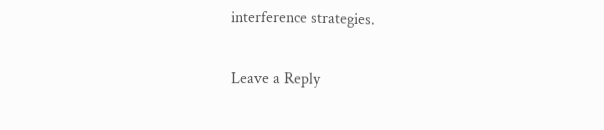interference strategies.

Leave a Reply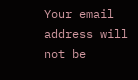Your email address will not be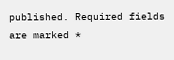published. Required fields are marked *